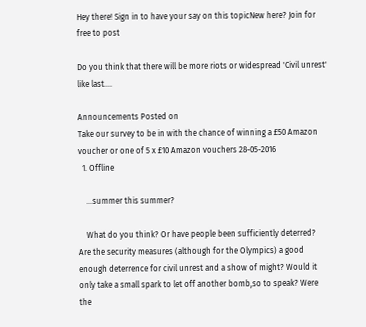Hey there! Sign in to have your say on this topicNew here? Join for free to post

Do you think that there will be more riots or widespread 'Civil unrest' like last....

Announcements Posted on
Take our survey to be in with the chance of winning a £50 Amazon voucher or one of 5 x £10 Amazon vouchers 28-05-2016
  1. Offline

    ...summer this summer?

    What do you think? Or have people been sufficiently deterred? Are the security measures (although for the Olympics) a good enough deterrence for civil unrest and a show of might? Would it only take a small spark to let off another bomb,so to speak? Were the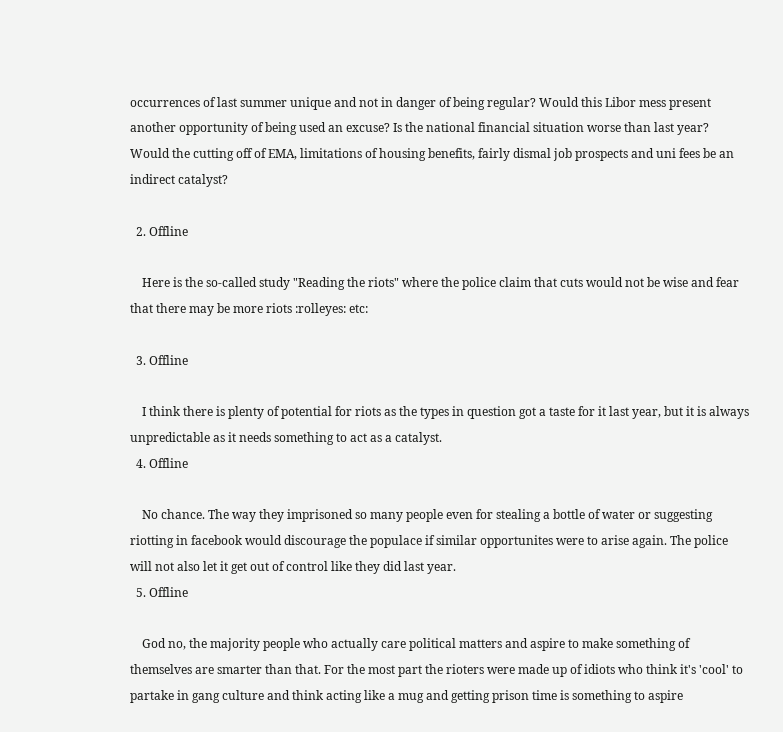occurrences of last summer unique and not in danger of being regular? Would this Libor mess present another opportunity of being used an excuse? Is the national financial situation worse than last year? Would the cutting off of EMA, limitations of housing benefits, fairly dismal job prospects and uni fees be an indirect catalyst?

  2. Offline

    Here is the so-called study "Reading the riots" where the police claim that cuts would not be wise and fear that there may be more riots :rolleyes: etc:

  3. Offline

    I think there is plenty of potential for riots as the types in question got a taste for it last year, but it is always unpredictable as it needs something to act as a catalyst.
  4. Offline

    No chance. The way they imprisoned so many people even for stealing a bottle of water or suggesting riotting in facebook would discourage the populace if similar opportunites were to arise again. The police will not also let it get out of control like they did last year.
  5. Offline

    God no, the majority people who actually care political matters and aspire to make something of themselves are smarter than that. For the most part the rioters were made up of idiots who think it's 'cool' to partake in gang culture and think acting like a mug and getting prison time is something to aspire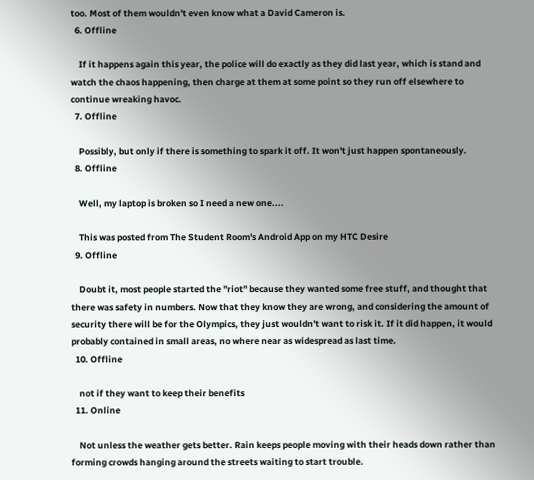too. Most of them wouldn't even know what a David Cameron is.
  6. Offline

    If it happens again this year, the police will do exactly as they did last year, which is stand and watch the chaos happening, then charge at them at some point so they run off elsewhere to continue wreaking havoc.
  7. Offline

    Possibly, but only if there is something to spark it off. It won't just happen spontaneously.
  8. Offline

    Well, my laptop is broken so I need a new one....

    This was posted from The Student Room's Android App on my HTC Desire
  9. Offline

    Doubt it, most people started the "riot" because they wanted some free stuff, and thought that there was safety in numbers. Now that they know they are wrong, and considering the amount of security there will be for the Olympics, they just wouldn't want to risk it. If it did happen, it would probably contained in small areas, no where near as widespread as last time.
  10. Offline

    not if they want to keep their benefits
  11. Online

    Not unless the weather gets better. Rain keeps people moving with their heads down rather than forming crowds hanging around the streets waiting to start trouble.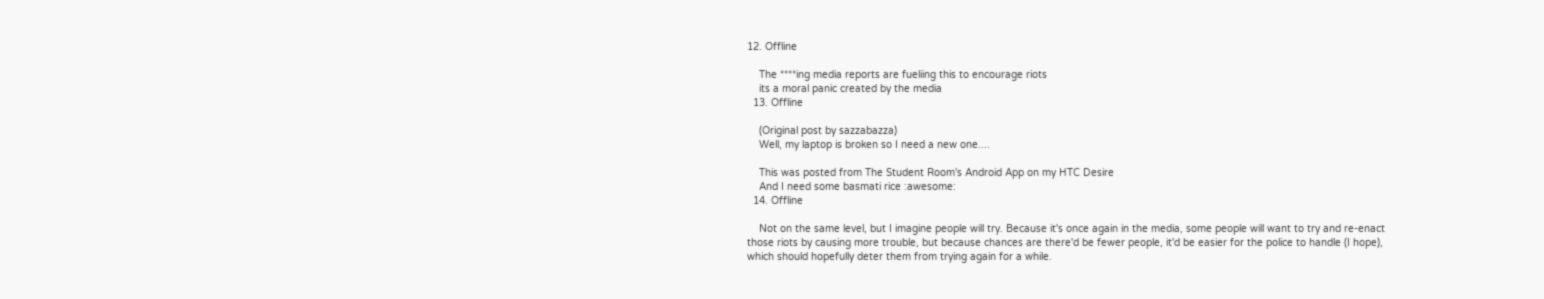12. Offline

    The ****ing media reports are fueliing this to encourage riots
    its a moral panic created by the media
  13. Offline

    (Original post by sazzabazza)
    Well, my laptop is broken so I need a new one....

    This was posted from The Student Room's Android App on my HTC Desire
    And I need some basmati rice :awesome:
  14. Offline

    Not on the same level, but I imagine people will try. Because it's once again in the media, some people will want to try and re-enact those riots by causing more trouble, but because chances are there'd be fewer people, it'd be easier for the police to handle (I hope), which should hopefully deter them from trying again for a while.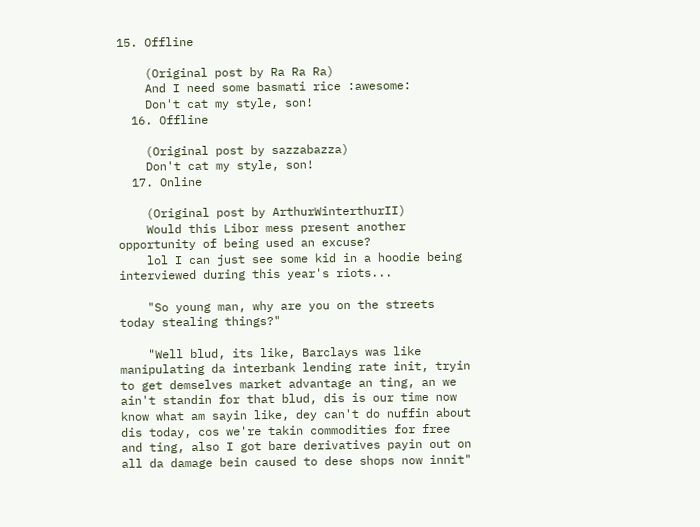15. Offline

    (Original post by Ra Ra Ra)
    And I need some basmati rice :awesome:
    Don't cat my style, son!
  16. Offline

    (Original post by sazzabazza)
    Don't cat my style, son!
  17. Online

    (Original post by ArthurWinterthurII)
    Would this Libor mess present another opportunity of being used an excuse?
    lol I can just see some kid in a hoodie being interviewed during this year's riots...

    "So young man, why are you on the streets today stealing things?"

    "Well blud, its like, Barclays was like manipulating da interbank lending rate init, tryin to get demselves market advantage an ting, an we ain't standin for that blud, dis is our time now know what am sayin like, dey can't do nuffin about dis today, cos we're takin commodities for free and ting, also I got bare derivatives payin out on all da damage bein caused to dese shops now innit"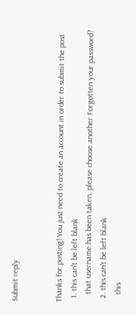Submit reply


Thanks for posting! You just need to create an account in order to submit the post
  1. this can't be left blank
    that username has been taken, please choose another Forgotten your password?
  2. this can't be left blank
    this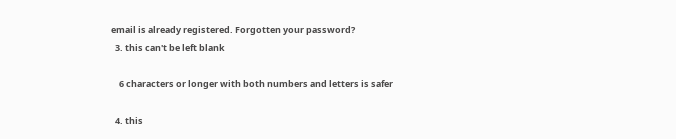email is already registered. Forgotten your password?
  3. this can't be left blank

    6 characters or longer with both numbers and letters is safer

  4. this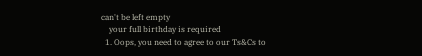can't be left empty
    your full birthday is required
  1. Oops, you need to agree to our Ts&Cs to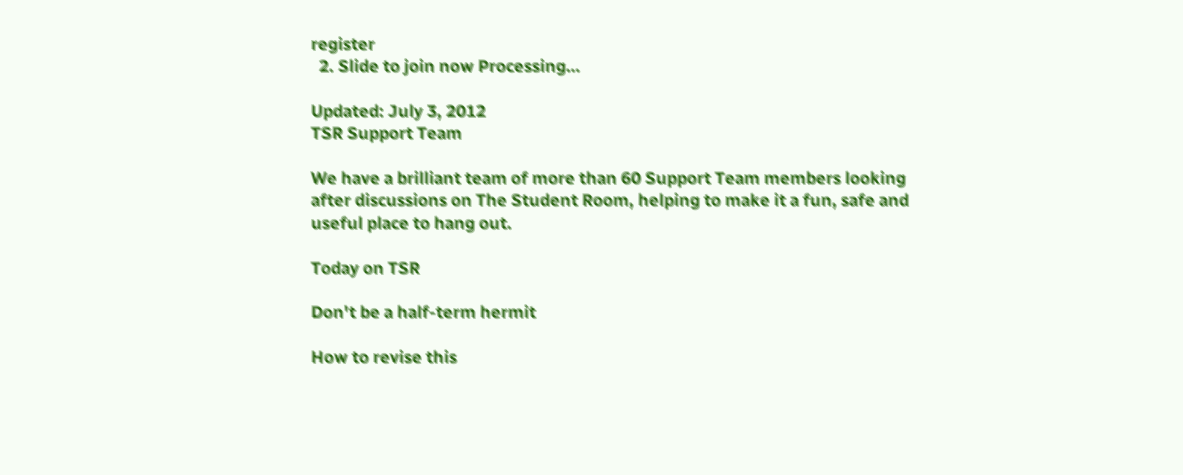register
  2. Slide to join now Processing…

Updated: July 3, 2012
TSR Support Team

We have a brilliant team of more than 60 Support Team members looking after discussions on The Student Room, helping to make it a fun, safe and useful place to hang out.

Today on TSR

Don't be a half-term hermit

How to revise this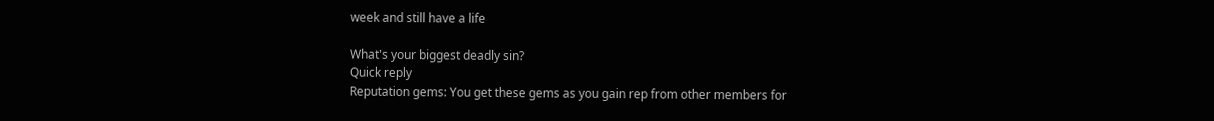week and still have a life

What's your biggest deadly sin?
Quick reply
Reputation gems: You get these gems as you gain rep from other members for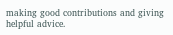making good contributions and giving helpful advice.